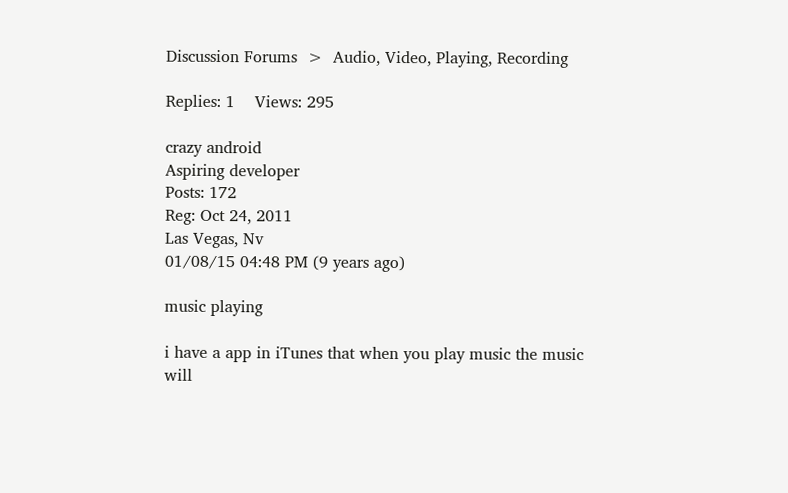Discussion Forums  >  Audio, Video, Playing, Recording

Replies: 1    Views: 295

crazy android
Aspiring developer
Posts: 172
Reg: Oct 24, 2011
Las Vegas, Nv
01/08/15 04:48 PM (9 years ago)

music playing

i have a app in iTunes that when you play music the music will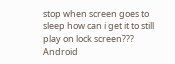stop when screen goes to sleep how can i get it to still play on lock screen???
Android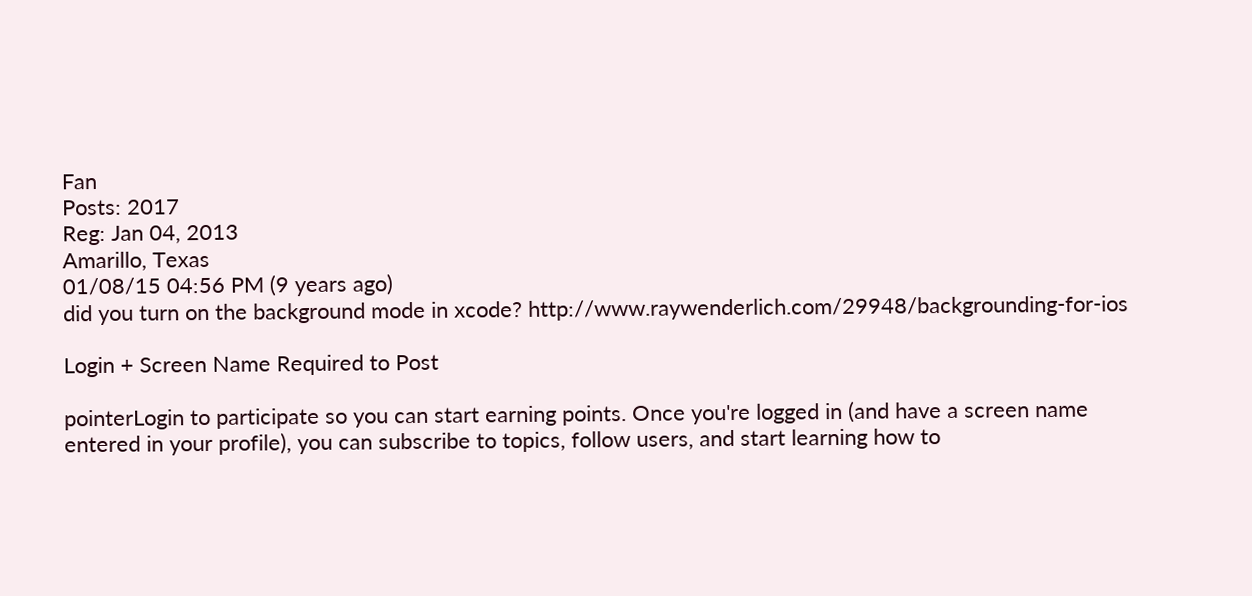Fan
Posts: 2017
Reg: Jan 04, 2013
Amarillo, Texas
01/08/15 04:56 PM (9 years ago)
did you turn on the background mode in xcode? http://www.raywenderlich.com/29948/backgrounding-for-ios

Login + Screen Name Required to Post

pointerLogin to participate so you can start earning points. Once you're logged in (and have a screen name entered in your profile), you can subscribe to topics, follow users, and start learning how to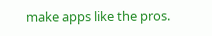make apps like the pros.